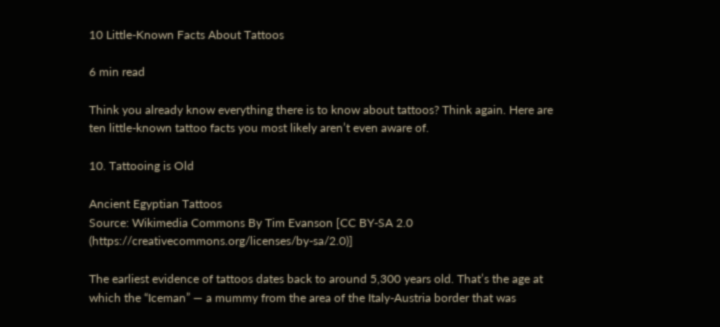10 Little-Known Facts About Tattoos

6 min read

Think you already know everything there is to know about tattoos? Think again. Here are ten little-known tattoo facts you most likely aren’t even aware of.

10. Tattooing is Old

Ancient Egyptian Tattoos
Source: Wikimedia Commons By Tim Evanson [CC BY-SA 2.0 (https://creativecommons.org/licenses/by-sa/2.0)]

The earliest evidence of tattoos dates back to around 5,300 years old. That’s the age at which the “Iceman” — a mummy from the area of the Italy-Austria border that was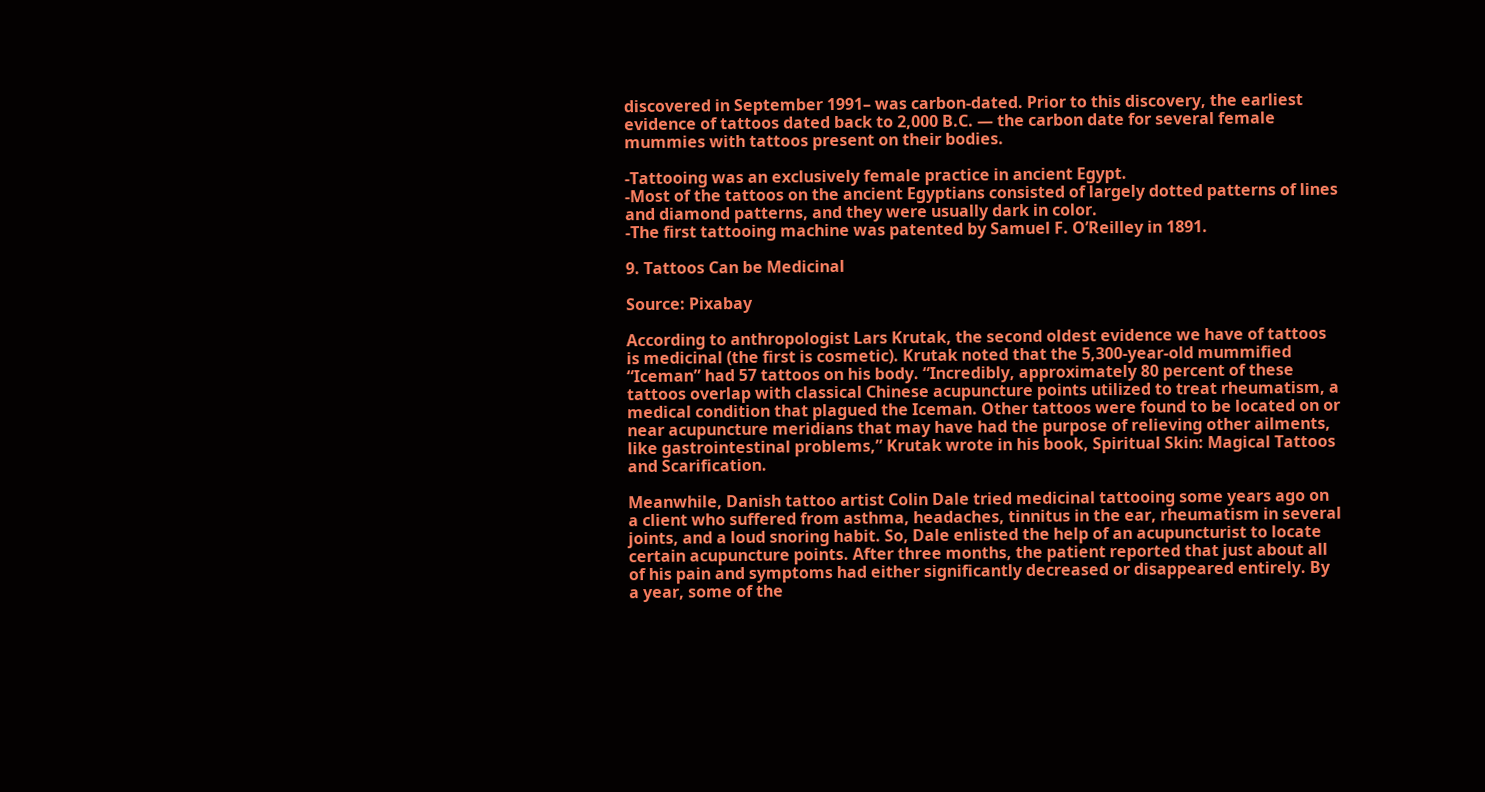discovered in September 1991– was carbon-dated. Prior to this discovery, the earliest evidence of tattoos dated back to 2,000 B.C. — the carbon date for several female mummies with tattoos present on their bodies.

-Tattooing was an exclusively female practice in ancient Egypt.
-Most of the tattoos on the ancient Egyptians consisted of largely dotted patterns of lines and diamond patterns, and they were usually dark in color.
-The first tattooing machine was patented by Samuel F. O’Reilley in 1891.

9. Tattoos Can be Medicinal

Source: Pixabay

According to anthropologist Lars Krutak, the second oldest evidence we have of tattoos is medicinal (the first is cosmetic). Krutak noted that the 5,300-year-old mummified “Iceman” had 57 tattoos on his body. “Incredibly, approximately 80 percent of these tattoos overlap with classical Chinese acupuncture points utilized to treat rheumatism, a medical condition that plagued the Iceman. Other tattoos were found to be located on or near acupuncture meridians that may have had the purpose of relieving other ailments, like gastrointestinal problems,” Krutak wrote in his book, Spiritual Skin: Magical Tattoos and Scarification.

Meanwhile, Danish tattoo artist Colin Dale tried medicinal tattooing some years ago on a client who suffered from asthma, headaches, tinnitus in the ear, rheumatism in several joints, and a loud snoring habit. So, Dale enlisted the help of an acupuncturist to locate certain acupuncture points. After three months, the patient reported that just about all of his pain and symptoms had either significantly decreased or disappeared entirely. By a year, some of the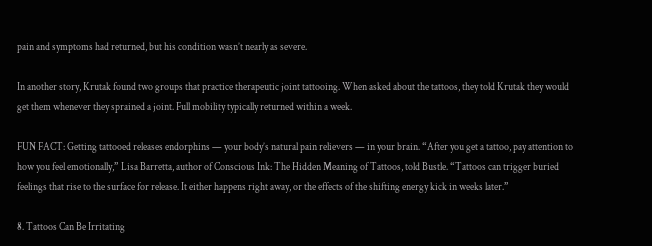pain and symptoms had returned, but his condition wasn’t nearly as severe.

In another story, Krutak found two groups that practice therapeutic joint tattooing. When asked about the tattoos, they told Krutak they would get them whenever they sprained a joint. Full mobility typically returned within a week.

FUN FACT: Getting tattooed releases endorphins — your body’s natural pain relievers — in your brain. “After you get a tattoo, pay attention to how you feel emotionally,” Lisa Barretta, author of Conscious Ink: The Hidden Meaning of Tattoos, told Bustle. “Tattoos can trigger buried feelings that rise to the surface for release. It either happens right away, or the effects of the shifting energy kick in weeks later.”

8. Tattoos Can Be Irritating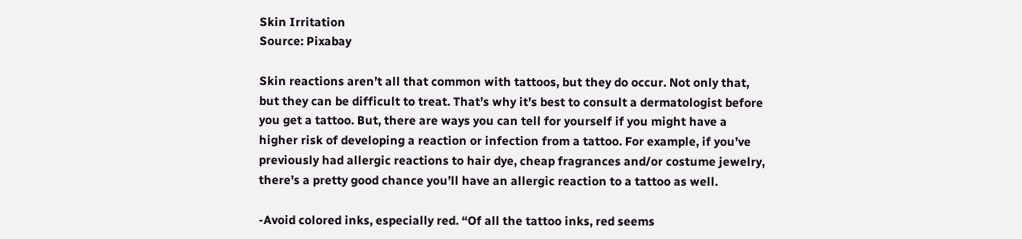Skin Irritation
Source: Pixabay

Skin reactions aren’t all that common with tattoos, but they do occur. Not only that, but they can be difficult to treat. That’s why it’s best to consult a dermatologist before you get a tattoo. But, there are ways you can tell for yourself if you might have a higher risk of developing a reaction or infection from a tattoo. For example, if you’ve previously had allergic reactions to hair dye, cheap fragrances and/or costume jewelry, there’s a pretty good chance you’ll have an allergic reaction to a tattoo as well.

-Avoid colored inks, especially red. “Of all the tattoo inks, red seems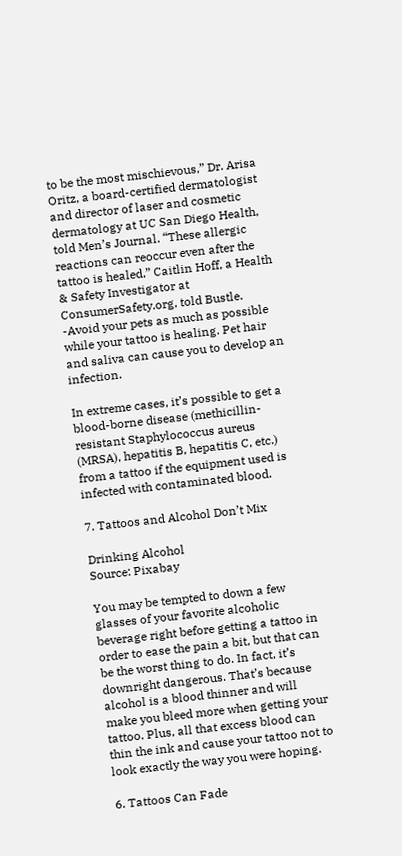to be the most mischievous,” Dr. Arisa Oritz, a board-certified dermatologist and director of laser and cosmetic dermatology at UC San Diego Health, told Men’s Journal. “These allergic reactions can reoccur even after the tattoo is healed,” Caitlin Hoff, a Health & Safety Investigator at ConsumerSafety.org, told Bustle.
-Avoid your pets as much as possible while your tattoo is healing. Pet hair and saliva can cause you to develop an infection.

In extreme cases, it’s possible to get a blood-borne disease (methicillin-resistant Staphylococcus aureus (MRSA), hepatitis B, hepatitis C, etc.) from a tattoo if the equipment used is infected with contaminated blood.

7. Tattoos and Alcohol Don’t Mix

Drinking Alcohol
Source: Pixabay

You may be tempted to down a few glasses of your favorite alcoholic beverage right before getting a tattoo in order to ease the pain a bit, but that can be the worst thing to do. In fact, it’s downright dangerous. That’s because alcohol is a blood thinner and will make you bleed more when getting your tattoo. Plus, all that excess blood can thin the ink and cause your tattoo not to look exactly the way you were hoping.

6. Tattoos Can Fade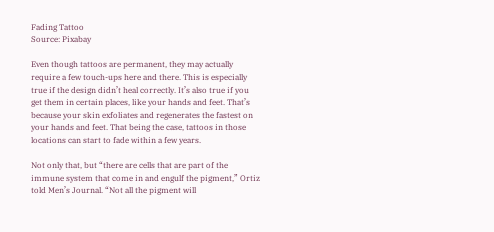Fading Tattoo
Source: Pixabay

Even though tattoos are permanent, they may actually require a few touch-ups here and there. This is especially true if the design didn’t heal correctly. It’s also true if you get them in certain places, like your hands and feet. That’s because your skin exfoliates and regenerates the fastest on your hands and feet. That being the case, tattoos in those locations can start to fade within a few years.

Not only that, but “there are cells that are part of the immune system that come in and engulf the pigment,” Ortiz told Men’s Journal. “Not all the pigment will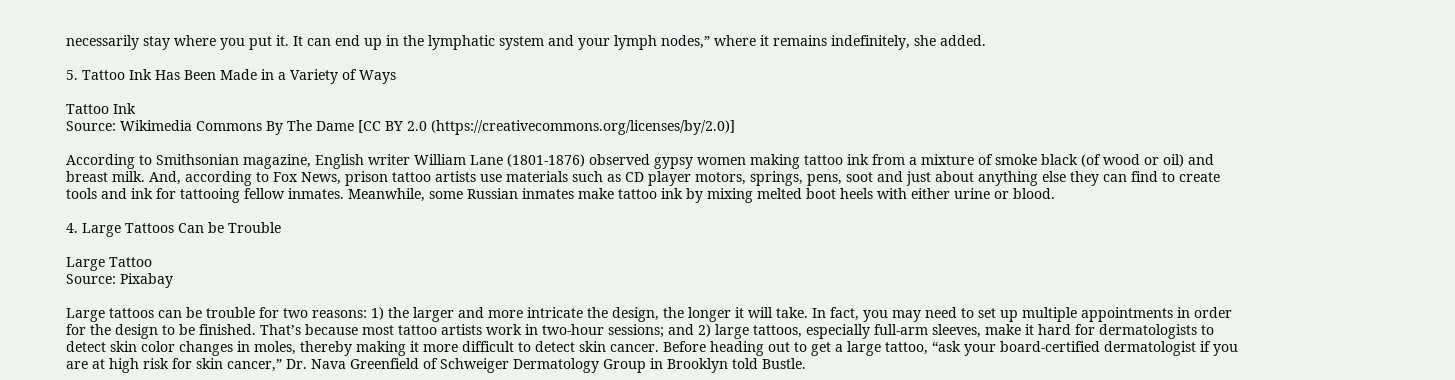necessarily stay where you put it. It can end up in the lymphatic system and your lymph nodes,” where it remains indefinitely, she added.

5. Tattoo Ink Has Been Made in a Variety of Ways

Tattoo Ink
Source: Wikimedia Commons By The Dame [CC BY 2.0 (https://creativecommons.org/licenses/by/2.0)]

According to Smithsonian magazine, English writer William Lane (1801-1876) observed gypsy women making tattoo ink from a mixture of smoke black (of wood or oil) and breast milk. And, according to Fox News, prison tattoo artists use materials such as CD player motors, springs, pens, soot and just about anything else they can find to create tools and ink for tattooing fellow inmates. Meanwhile, some Russian inmates make tattoo ink by mixing melted boot heels with either urine or blood.

4. Large Tattoos Can be Trouble

Large Tattoo
Source: Pixabay

Large tattoos can be trouble for two reasons: 1) the larger and more intricate the design, the longer it will take. In fact, you may need to set up multiple appointments in order for the design to be finished. That’s because most tattoo artists work in two-hour sessions; and 2) large tattoos, especially full-arm sleeves, make it hard for dermatologists to detect skin color changes in moles, thereby making it more difficult to detect skin cancer. Before heading out to get a large tattoo, “ask your board-certified dermatologist if you are at high risk for skin cancer,” Dr. Nava Greenfield of Schweiger Dermatology Group in Brooklyn told Bustle.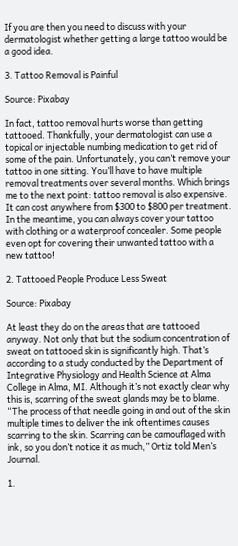If you are then you need to discuss with your dermatologist whether getting a large tattoo would be a good idea.

3. Tattoo Removal is Painful

Source: Pixabay

In fact, tattoo removal hurts worse than getting tattooed. Thankfully, your dermatologist can use a topical or injectable numbing medication to get rid of some of the pain. Unfortunately, you can’t remove your tattoo in one sitting. You’ll have to have multiple removal treatments over several months. Which brings me to the next point: tattoo removal is also expensive. It can cost anywhere from $300 to $800 per treatment. In the meantime, you can always cover your tattoo with clothing or a waterproof concealer. Some people even opt for covering their unwanted tattoo with a new tattoo!

2. Tattooed People Produce Less Sweat

Source: Pixabay

At least they do on the areas that are tattooed anyway. Not only that but the sodium concentration of sweat on tattooed skin is significantly high. That’s according to a study conducted by the Department of Integrative Physiology and Health Science at Alma College in Alma, MI. Although it’s not exactly clear why this is, scarring of the sweat glands may be to blame. “The process of that needle going in and out of the skin multiple times to deliver the ink oftentimes causes scarring to the skin. Scarring can be camouflaged with ink, so you don’t notice it as much,” Ortiz told Men’s Journal.

1.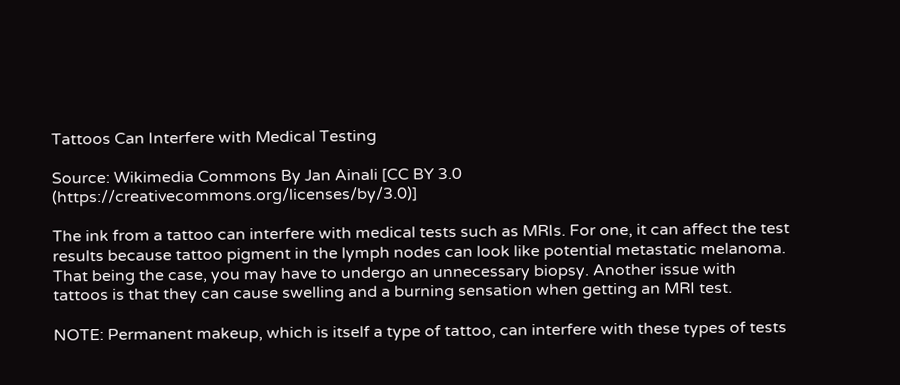Tattoos Can Interfere with Medical Testing

Source: Wikimedia Commons By Jan Ainali [CC BY 3.0 (https://creativecommons.org/licenses/by/3.0)]

The ink from a tattoo can interfere with medical tests such as MRIs. For one, it can affect the test results because tattoo pigment in the lymph nodes can look like potential metastatic melanoma. That being the case, you may have to undergo an unnecessary biopsy. Another issue with tattoos is that they can cause swelling and a burning sensation when getting an MRI test.

NOTE: Permanent makeup, which is itself a type of tattoo, can interfere with these types of tests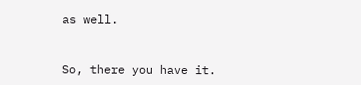as well.


So, there you have it.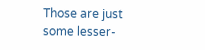Those are just some lesser-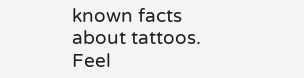known facts about tattoos. Feel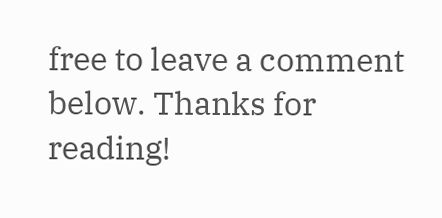free to leave a comment below. Thanks for reading!